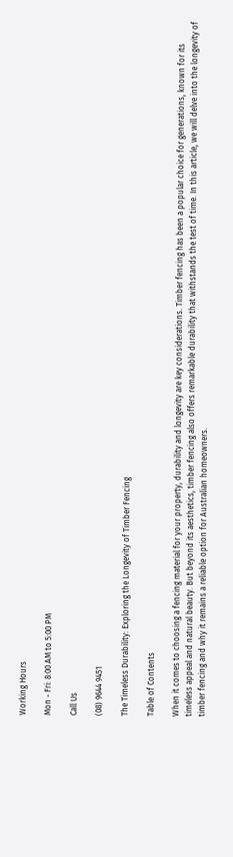Working Hours

Mon - Fri: 8:00 AM to 5:00 PM

Call Us

(08) 9644 9451

The Timeless Durability: Exploring the Longevity of Timber Fencing

Table of Contents

When it comes to choosing a fencing material for your property, durability and longevity are key considerations. Timber fencing has been a popular choice for generations, known for its timeless appeal and natural beauty. But beyond its aesthetics, timber fencing also offers remarkable durability that withstands the test of time. In this article, we will delve into the longevity of timber fencing and why it remains a reliable option for Australian homeowners.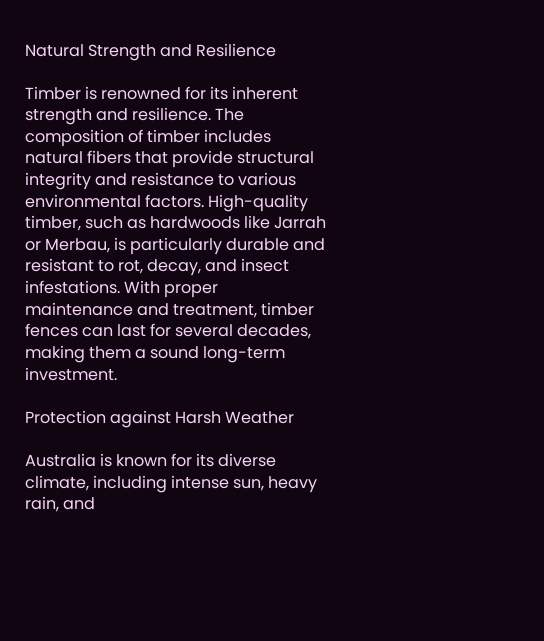Natural Strength and Resilience

Timber is renowned for its inherent strength and resilience. The composition of timber includes natural fibers that provide structural integrity and resistance to various environmental factors. High-quality timber, such as hardwoods like Jarrah or Merbau, is particularly durable and resistant to rot, decay, and insect infestations. With proper maintenance and treatment, timber fences can last for several decades, making them a sound long-term investment.

Protection against Harsh Weather

Australia is known for its diverse climate, including intense sun, heavy rain, and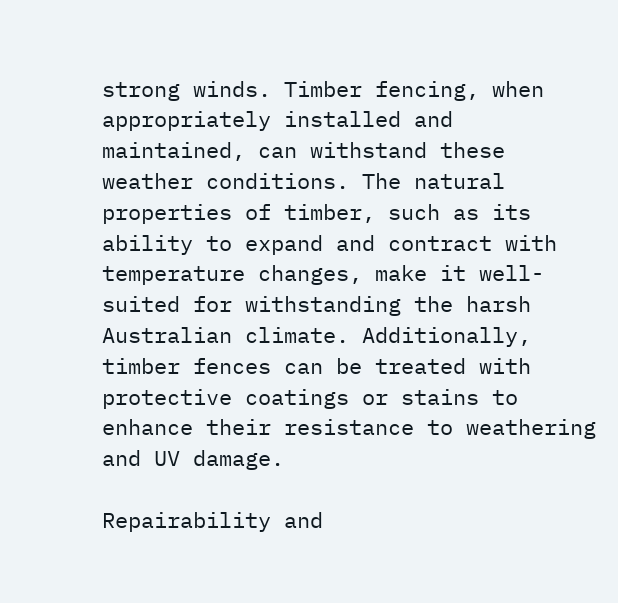strong winds. Timber fencing, when appropriately installed and maintained, can withstand these weather conditions. The natural properties of timber, such as its ability to expand and contract with temperature changes, make it well-suited for withstanding the harsh Australian climate. Additionally, timber fences can be treated with protective coatings or stains to enhance their resistance to weathering and UV damage.

Repairability and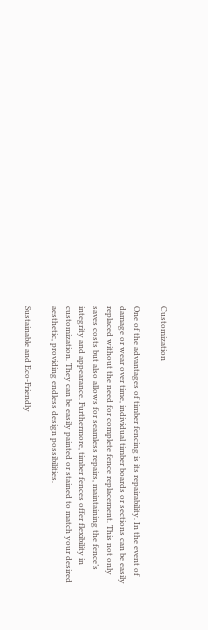Customization

One of the advantages of timber fencing is its repairability. In the event of damage or wear over time, individual timber boards or sections can be easily replaced without the need for complete fence replacement. This not only saves costs but also allows for seamless repairs, maintaining the fence’s integrity and appearance. Furthermore, timber fences offer flexibility in customization. They can be easily painted or stained to match your desired aesthetic, providing endless design possibilities.

Sustainable and Eco-Friendly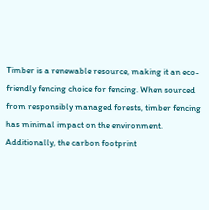Timber is a renewable resource, making it an eco-friendly fencing choice for fencing. When sourced from responsibly managed forests, timber fencing has minimal impact on the environment. Additionally, the carbon footprint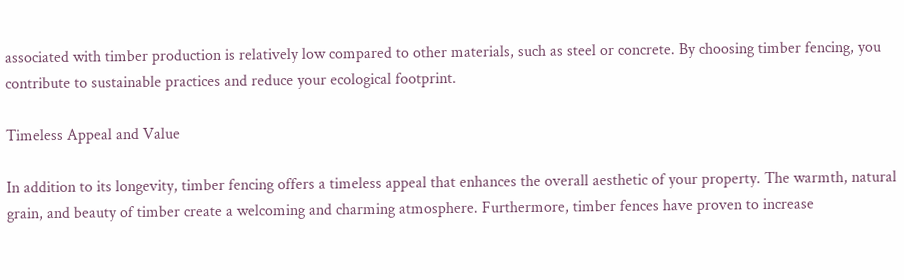associated with timber production is relatively low compared to other materials, such as steel or concrete. By choosing timber fencing, you contribute to sustainable practices and reduce your ecological footprint.

Timeless Appeal and Value

In addition to its longevity, timber fencing offers a timeless appeal that enhances the overall aesthetic of your property. The warmth, natural grain, and beauty of timber create a welcoming and charming atmosphere. Furthermore, timber fences have proven to increase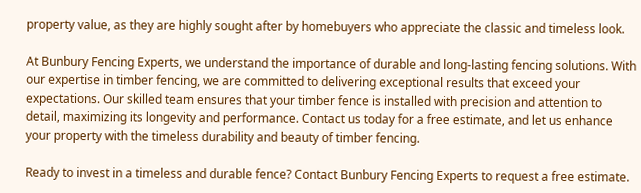property value, as they are highly sought after by homebuyers who appreciate the classic and timeless look.

At Bunbury Fencing Experts, we understand the importance of durable and long-lasting fencing solutions. With our expertise in timber fencing, we are committed to delivering exceptional results that exceed your expectations. Our skilled team ensures that your timber fence is installed with precision and attention to detail, maximizing its longevity and performance. Contact us today for a free estimate, and let us enhance your property with the timeless durability and beauty of timber fencing.

Ready to invest in a timeless and durable fence? Contact Bunbury Fencing Experts to request a free estimate.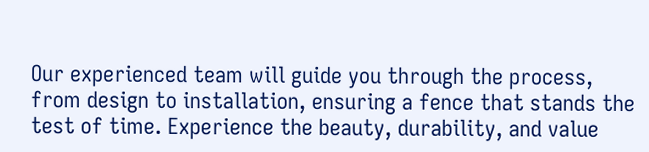Our experienced team will guide you through the process, from design to installation, ensuring a fence that stands the test of time. Experience the beauty, durability, and value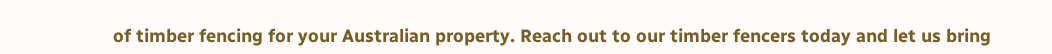of timber fencing for your Australian property. Reach out to our timber fencers today and let us bring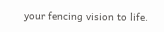your fencing vision to life.